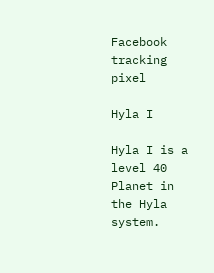Facebook tracking pixel

Hyla I

Hyla I is a level 40 Planet in the Hyla system.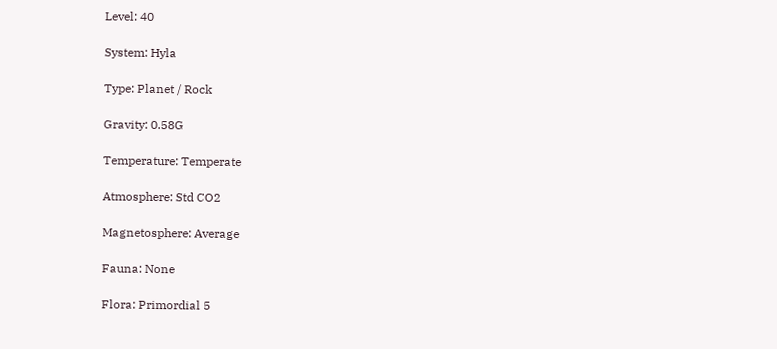Level: 40

System: Hyla

Type: Planet / Rock

Gravity: 0.58G

Temperature: Temperate

Atmosphere: Std CO2

Magnetosphere: Average

Fauna: None

Flora: Primordial 5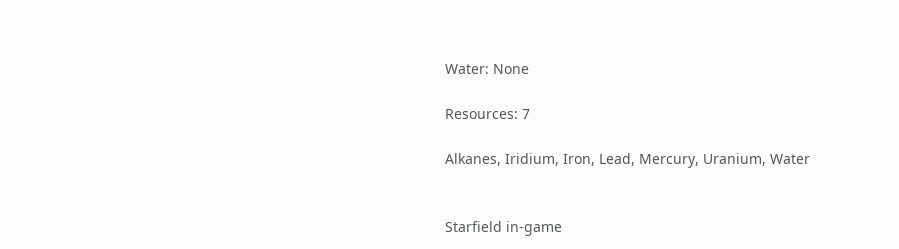Water: None

Resources: 7

Alkanes, Iridium, Iron, Lead, Mercury, Uranium, Water


Starfield in-game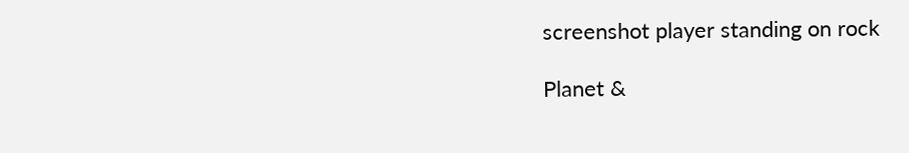screenshot player standing on rock

Planet &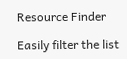Resource Finder

Easily filter the list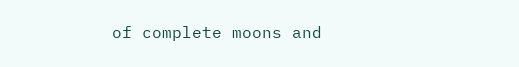of complete moons and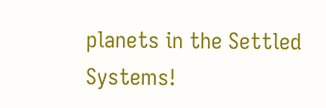planets in the Settled Systems!